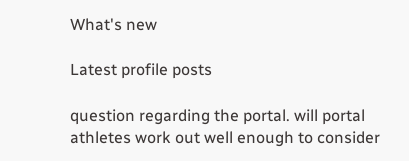What's new

Latest profile posts

question regarding the portal. will portal athletes work out well enough to consider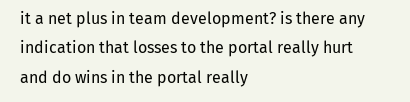it a net plus in team development? is there any indication that losses to the portal really hurt and do wins in the portal really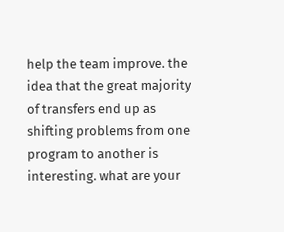help the team improve. the idea that the great majority of transfers end up as shifting problems from one program to another is interesting. what are your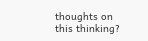thoughts on this thinking?